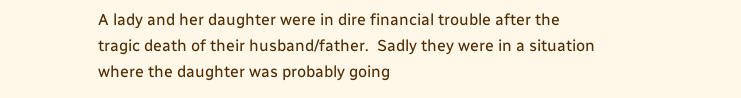A lady and her daughter were in dire financial trouble after the tragic death of their husband/father.  Sadly they were in a situation where the daughter was probably going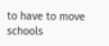to have to move schools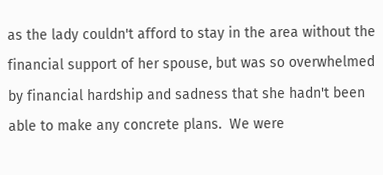as the lady couldn't afford to stay in the area without the financial support of her spouse, but was so overwhelmed by financial hardship and sadness that she hadn't been able to make any concrete plans.  We were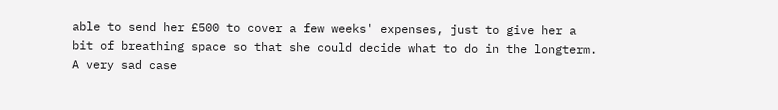able to send her £500 to cover a few weeks' expenses, just to give her a bit of breathing space so that she could decide what to do in the longterm.  A very sad case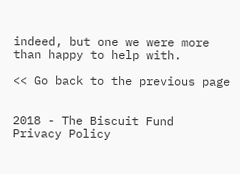indeed, but one we were more than happy to help with.

<< Go back to the previous page


2018 - The Biscuit Fund
Privacy Policy